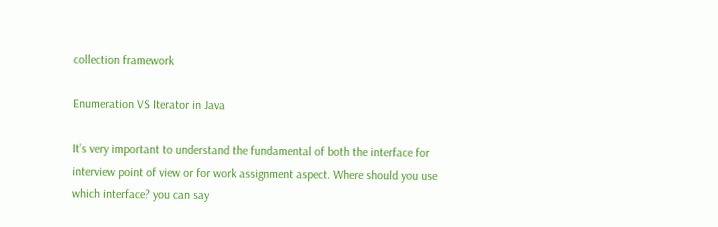collection framework

Enumeration VS Iterator in Java

It’s very important to understand the fundamental of both the interface for interview point of view or for work assignment aspect. Where should you use which interface? you can say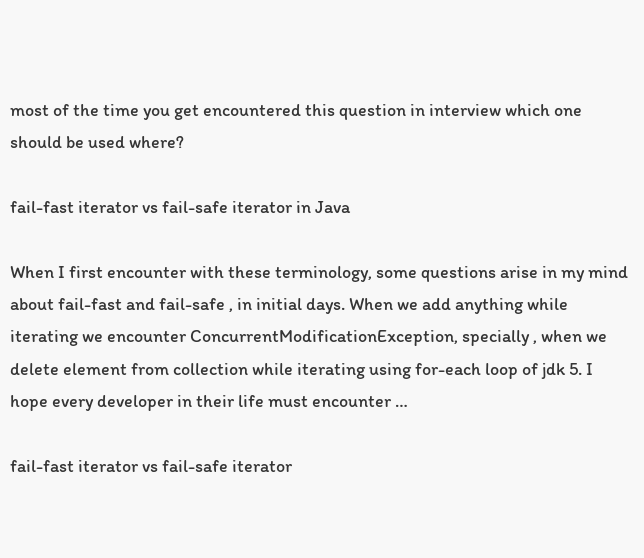most of the time you get encountered this question in interview which one should be used where?

fail-fast iterator vs fail-safe iterator in Java

When I first encounter with these terminology, some questions arise in my mind about fail-fast and fail-safe , in initial days. When we add anything while iterating we encounter ConcurrentModificationException, specially , when we delete element from collection while iterating using for-each loop of jdk 5. I hope every developer in their life must encounter …

fail-fast iterator vs fail-safe iterator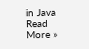in Java Read More »